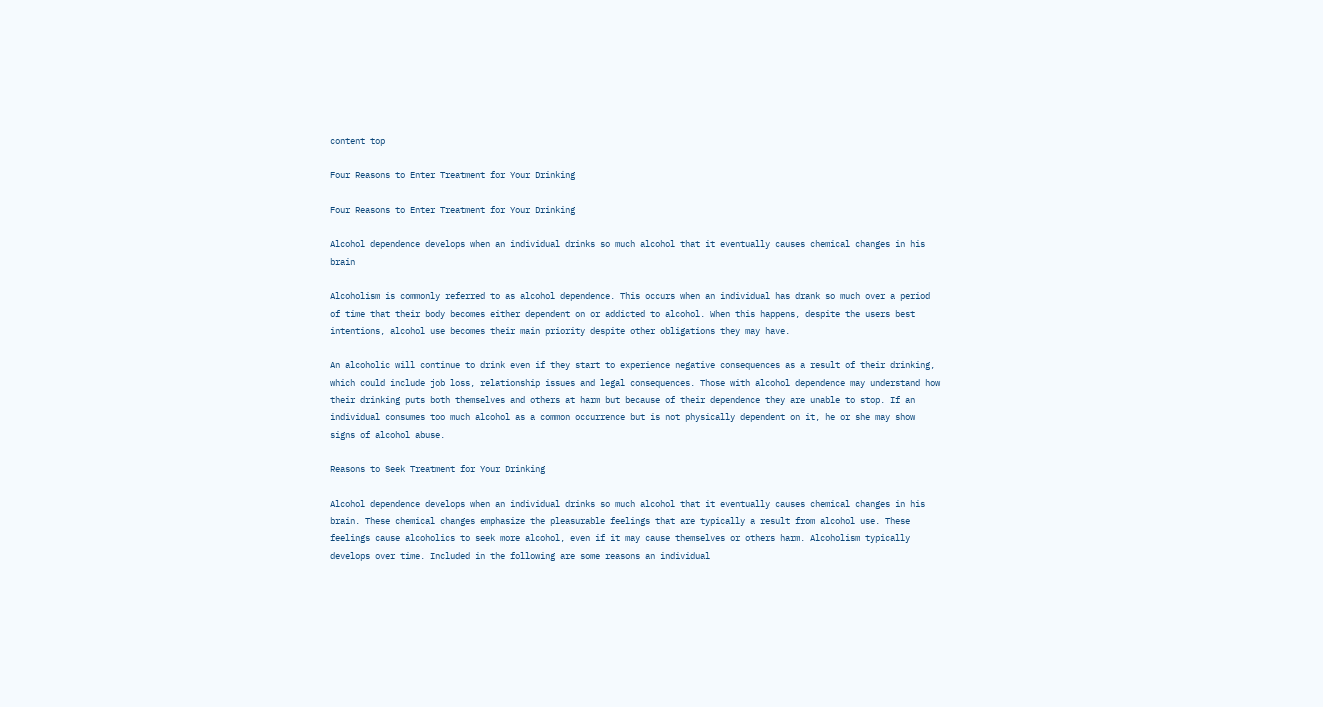content top

Four Reasons to Enter Treatment for Your Drinking

Four Reasons to Enter Treatment for Your Drinking

Alcohol dependence develops when an individual drinks so much alcohol that it eventually causes chemical changes in his brain

Alcoholism is commonly referred to as alcohol dependence. This occurs when an individual has drank so much over a period of time that their body becomes either dependent on or addicted to alcohol. When this happens, despite the users best intentions, alcohol use becomes their main priority despite other obligations they may have.

An alcoholic will continue to drink even if they start to experience negative consequences as a result of their drinking, which could include job loss, relationship issues and legal consequences. Those with alcohol dependence may understand how their drinking puts both themselves and others at harm but because of their dependence they are unable to stop. If an individual consumes too much alcohol as a common occurrence but is not physically dependent on it, he or she may show signs of alcohol abuse.

Reasons to Seek Treatment for Your Drinking

Alcohol dependence develops when an individual drinks so much alcohol that it eventually causes chemical changes in his brain. These chemical changes emphasize the pleasurable feelings that are typically a result from alcohol use. These feelings cause alcoholics to seek more alcohol, even if it may cause themselves or others harm. Alcoholism typically develops over time. Included in the following are some reasons an individual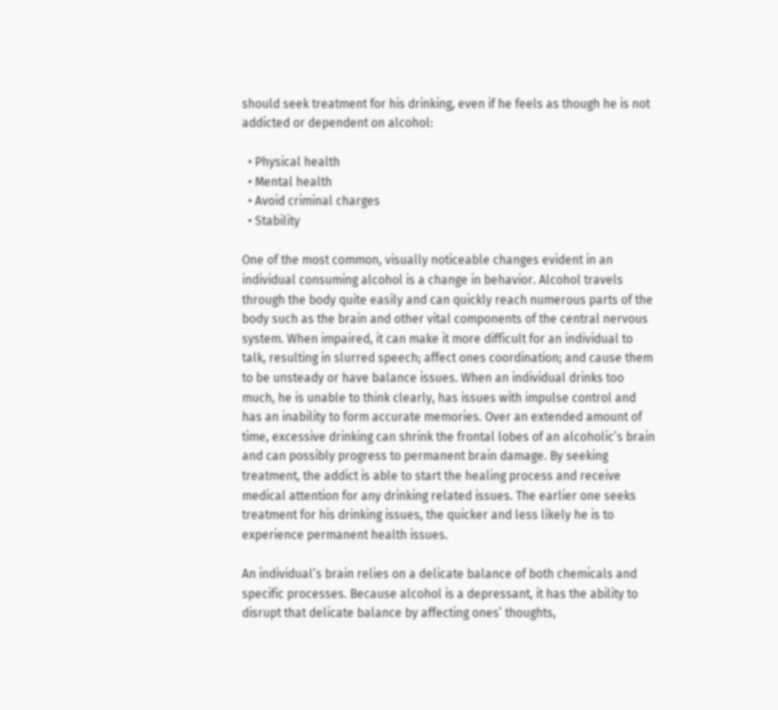should seek treatment for his drinking, even if he feels as though he is not addicted or dependent on alcohol:

  • Physical health
  • Mental health
  • Avoid criminal charges
  • Stability

One of the most common, visually noticeable changes evident in an individual consuming alcohol is a change in behavior. Alcohol travels through the body quite easily and can quickly reach numerous parts of the body such as the brain and other vital components of the central nervous system. When impaired, it can make it more difficult for an individual to talk, resulting in slurred speech; affect ones coordination; and cause them to be unsteady or have balance issues. When an individual drinks too much, he is unable to think clearly, has issues with impulse control and has an inability to form accurate memories. Over an extended amount of time, excessive drinking can shrink the frontal lobes of an alcoholic’s brain and can possibly progress to permanent brain damage. By seeking treatment, the addict is able to start the healing process and receive medical attention for any drinking related issues. The earlier one seeks treatment for his drinking issues, the quicker and less likely he is to experience permanent health issues.

An individual’s brain relies on a delicate balance of both chemicals and specific processes. Because alcohol is a depressant, it has the ability to disrupt that delicate balance by affecting ones’ thoughts,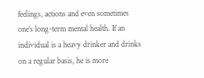feelings, actions and even sometimes one’s long-term mental health. If an individual is a heavy drinker and drinks on a regular basis, he is more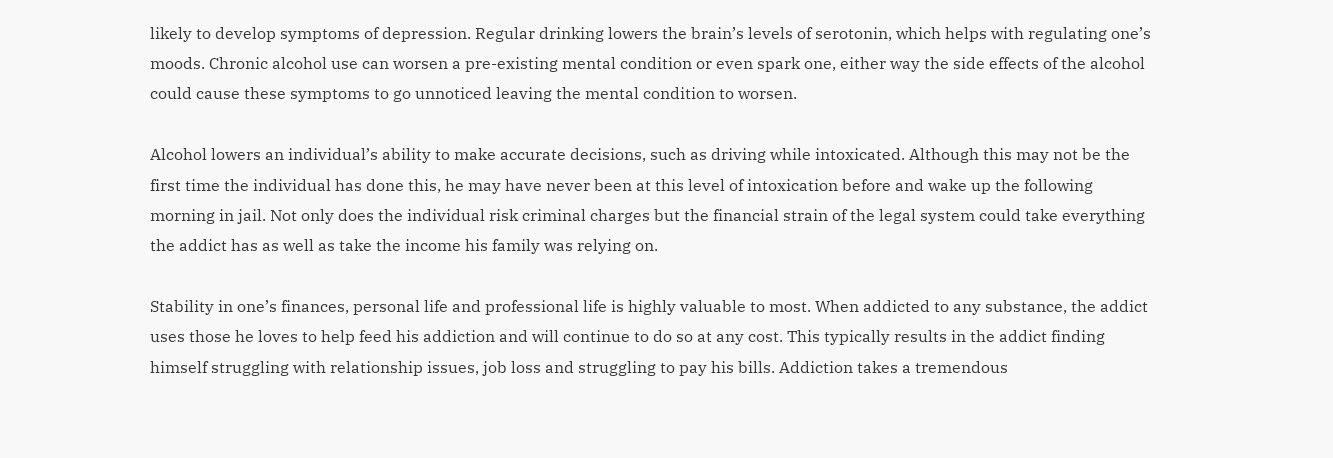likely to develop symptoms of depression. Regular drinking lowers the brain’s levels of serotonin, which helps with regulating one’s moods. Chronic alcohol use can worsen a pre-existing mental condition or even spark one, either way the side effects of the alcohol could cause these symptoms to go unnoticed leaving the mental condition to worsen.

Alcohol lowers an individual’s ability to make accurate decisions, such as driving while intoxicated. Although this may not be the first time the individual has done this, he may have never been at this level of intoxication before and wake up the following morning in jail. Not only does the individual risk criminal charges but the financial strain of the legal system could take everything the addict has as well as take the income his family was relying on.

Stability in one’s finances, personal life and professional life is highly valuable to most. When addicted to any substance, the addict uses those he loves to help feed his addiction and will continue to do so at any cost. This typically results in the addict finding himself struggling with relationship issues, job loss and struggling to pay his bills. Addiction takes a tremendous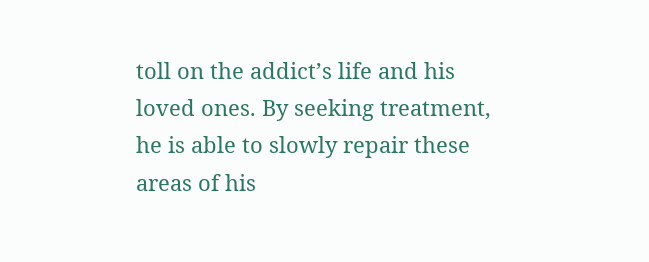toll on the addict’s life and his loved ones. By seeking treatment, he is able to slowly repair these areas of his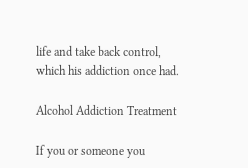life and take back control, which his addiction once had.

Alcohol Addiction Treatment

If you or someone you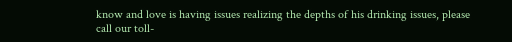know and love is having issues realizing the depths of his drinking issues, please call our toll-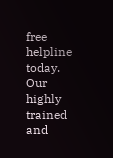free helpline today. Our highly trained and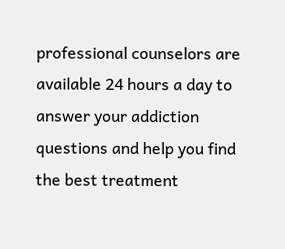professional counselors are available 24 hours a day to answer your addiction questions and help you find the best treatment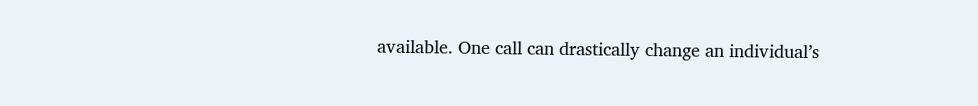available. One call can drastically change an individual’s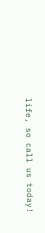life, so call us today!